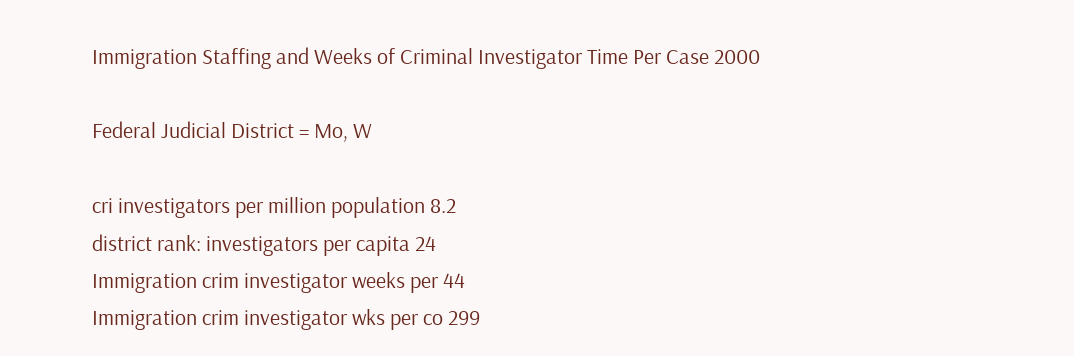Immigration Staffing and Weeks of Criminal Investigator Time Per Case 2000

Federal Judicial District = Mo, W

cri investigators per million population 8.2
district rank: investigators per capita 24
Immigration crim investigator weeks per 44
Immigration crim investigator wks per co 299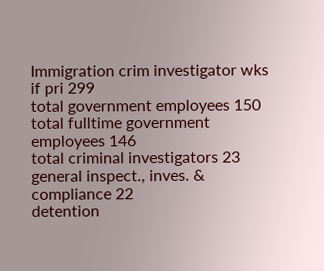Immigration crim investigator wks if pri 299
total government employees 150
total fulltime government employees 146
total criminal investigators 23
general inspect., inves. & compliance 22
detention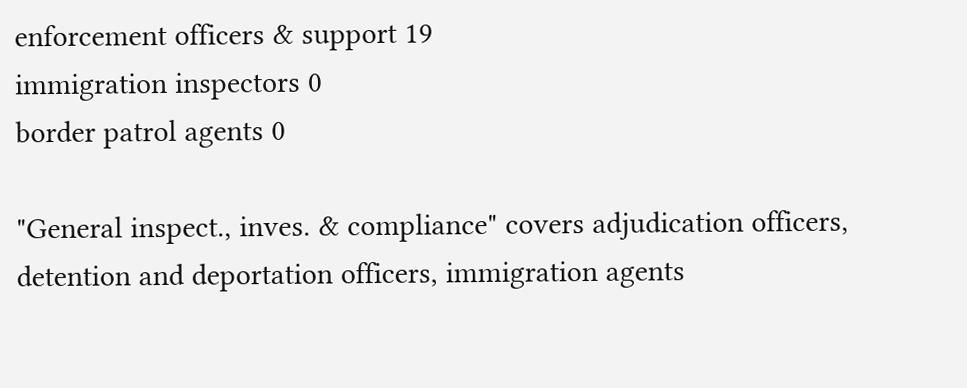enforcement officers & support 19
immigration inspectors 0
border patrol agents 0

"General inspect., inves. & compliance" covers adjudication officers, detention and deportation officers, immigration agents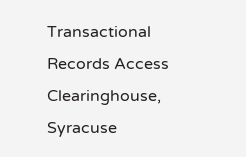Transactional Records Access Clearinghouse, Syracuse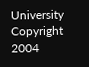University
Copyright 2004